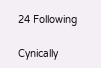24 Following

Cynically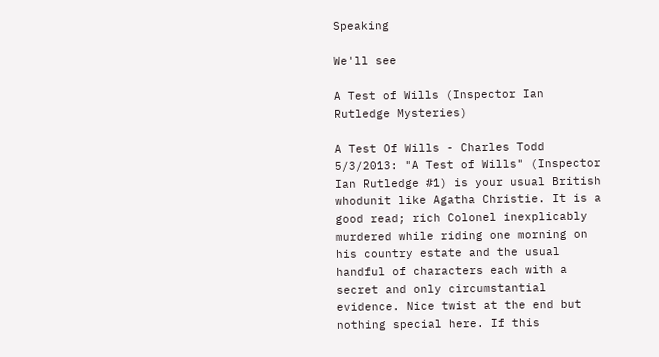Speaking

We'll see

A Test of Wills (Inspector Ian Rutledge Mysteries)

A Test Of Wills - Charles Todd 5/3/2013: "A Test of Wills" (Inspector Ian Rutledge #1) is your usual British whodunit like Agatha Christie. It is a good read; rich Colonel inexplicably murdered while riding one morning on his country estate and the usual handful of characters each with a secret and only circumstantial evidence. Nice twist at the end but nothing special here. If this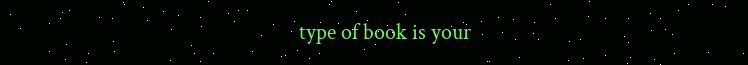type of book is your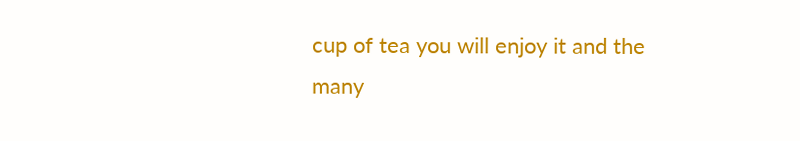cup of tea you will enjoy it and the many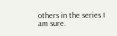others in the series I am sure.